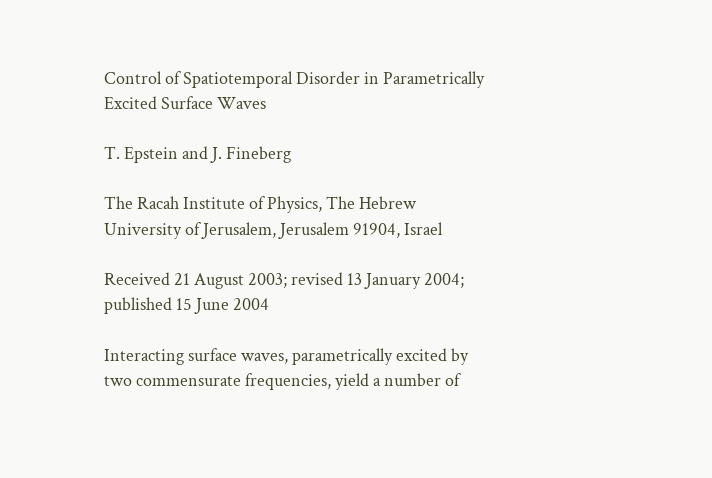Control of Spatiotemporal Disorder in Parametrically Excited Surface Waves

T. Epstein and J. Fineberg

The Racah Institute of Physics, The Hebrew University of Jerusalem, Jerusalem 91904, Israel

Received 21 August 2003; revised 13 January 2004; published 15 June 2004

Interacting surface waves, parametrically excited by two commensurate frequencies, yield a number of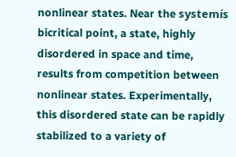nonlinear states. Near the systemís bicritical point, a state, highly disordered in space and time, results from competition between nonlinear states. Experimentally, this disordered state can be rapidly stabilized to a variety of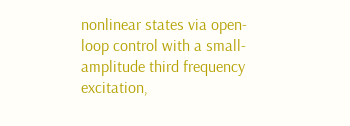nonlinear states via open-loop control with a small-amplitude third frequency excitation,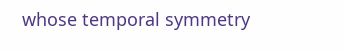whose temporal symmetry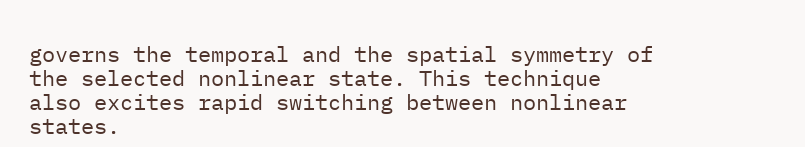governs the temporal and the spatial symmetry of the selected nonlinear state. This technique also excites rapid switching between nonlinear states.